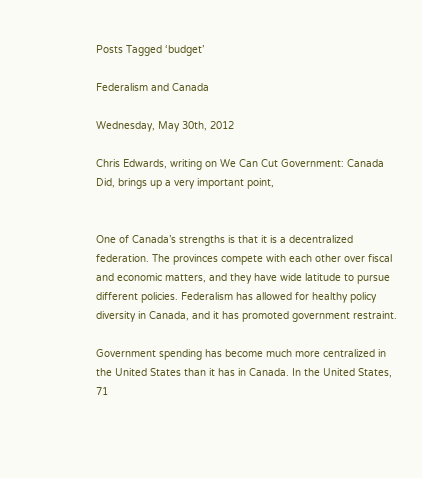Posts Tagged ‘budget’

Federalism and Canada

Wednesday, May 30th, 2012

Chris Edwards, writing on We Can Cut Government: Canada Did, brings up a very important point,


One of Canada’s strengths is that it is a decentralized federation. The provinces compete with each other over fiscal and economic matters, and they have wide latitude to pursue different policies. Federalism has allowed for healthy policy diversity in Canada, and it has promoted government restraint.

Government spending has become much more centralized in the United States than it has in Canada. In the United States, 71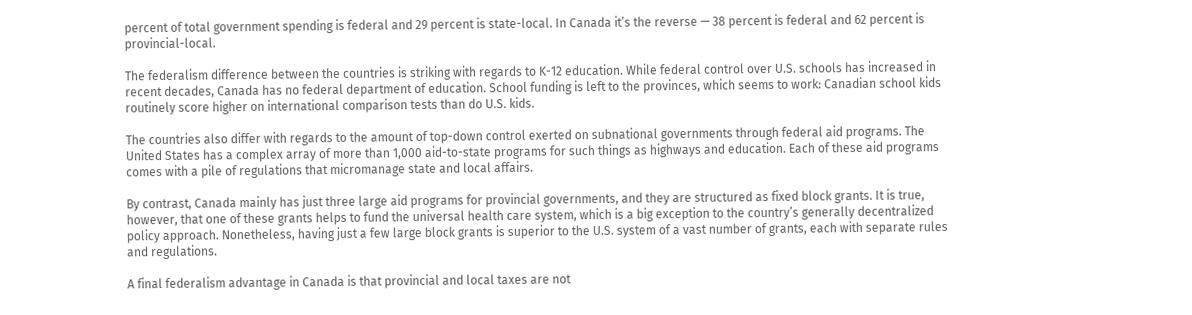percent of total government spending is federal and 29 percent is state-local. In Canada it’s the reverse — 38 percent is federal and 62 percent is provincial-local.

The federalism difference between the countries is striking with regards to K-12 education. While federal control over U.S. schools has increased in recent decades, Canada has no federal department of education. School funding is left to the provinces, which seems to work: Canadian school kids routinely score higher on international comparison tests than do U.S. kids.

The countries also differ with regards to the amount of top-down control exerted on subnational governments through federal aid programs. The United States has a complex array of more than 1,000 aid-to-state programs for such things as highways and education. Each of these aid programs comes with a pile of regulations that micromanage state and local affairs.

By contrast, Canada mainly has just three large aid programs for provincial governments, and they are structured as fixed block grants. It is true, however, that one of these grants helps to fund the universal health care system, which is a big exception to the country’s generally decentralized policy approach. Nonetheless, having just a few large block grants is superior to the U.S. system of a vast number of grants, each with separate rules and regulations.

A final federalism advantage in Canada is that provincial and local taxes are not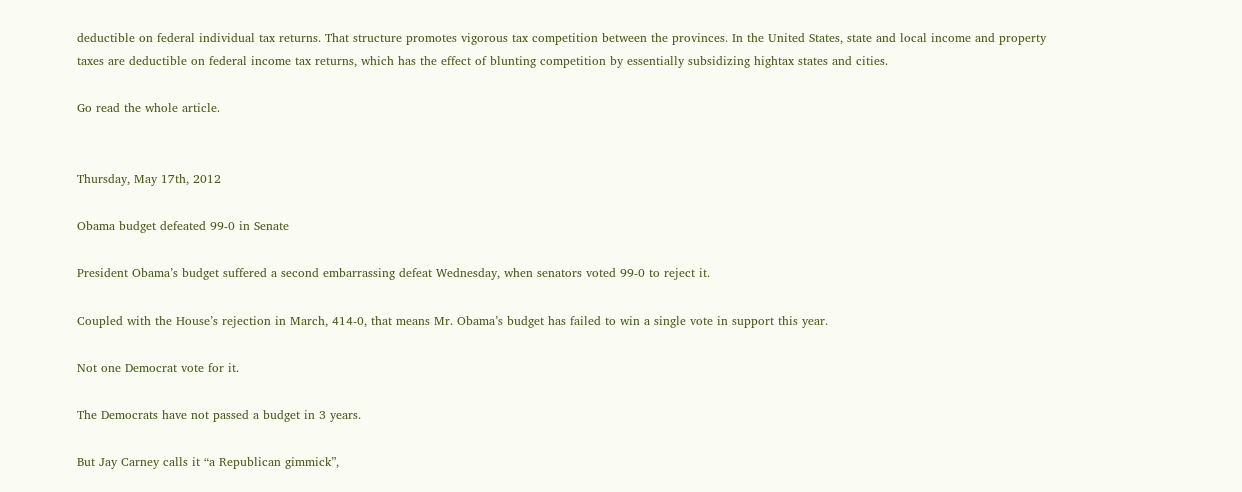deductible on federal individual tax returns. That structure promotes vigorous tax competition between the provinces. In the United States, state and local income and property taxes are deductible on federal income tax returns, which has the effect of blunting competition by essentially subsidizing hightax states and cities.

Go read the whole article.


Thursday, May 17th, 2012

Obama budget defeated 99-0 in Senate

President Obama’s budget suffered a second embarrassing defeat Wednesday, when senators voted 99-0 to reject it.

Coupled with the House’s rejection in March, 414-0, that means Mr. Obama’s budget has failed to win a single vote in support this year.

Not one Democrat vote for it.

The Democrats have not passed a budget in 3 years.

But Jay Carney calls it “a Republican gimmick”,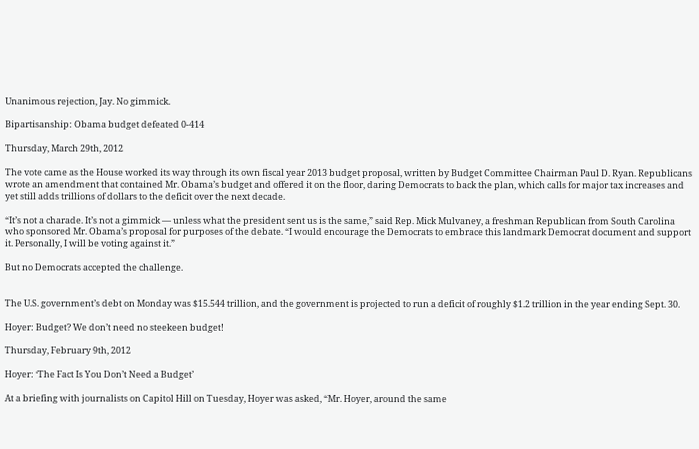Unanimous rejection, Jay. No gimmick.

Bipartisanship: Obama budget defeated 0-414

Thursday, March 29th, 2012

The vote came as the House worked its way through its own fiscal year 2013 budget proposal, written by Budget Committee Chairman Paul D. Ryan. Republicans wrote an amendment that contained Mr. Obama’s budget and offered it on the floor, daring Democrats to back the plan, which calls for major tax increases and yet still adds trillions of dollars to the deficit over the next decade.

“It’s not a charade. It’s not a gimmick — unless what the president sent us is the same,” said Rep. Mick Mulvaney, a freshman Republican from South Carolina who sponsored Mr. Obama’s proposal for purposes of the debate. “I would encourage the Democrats to embrace this landmark Democrat document and support it. Personally, I will be voting against it.”

But no Democrats accepted the challenge.


The U.S. government’s debt on Monday was $15.544 trillion, and the government is projected to run a deficit of roughly $1.2 trillion in the year ending Sept. 30.

Hoyer: Budget? We don’t need no steekeen budget!

Thursday, February 9th, 2012

Hoyer: ‘The Fact Is You Don’t Need a Budget’

At a briefing with journalists on Capitol Hill on Tuesday, Hoyer was asked, “Mr. Hoyer, around the same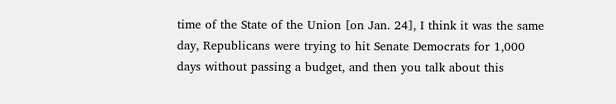time of the State of the Union [on Jan. 24], I think it was the same day, Republicans were trying to hit Senate Democrats for 1,000 days without passing a budget, and then you talk about this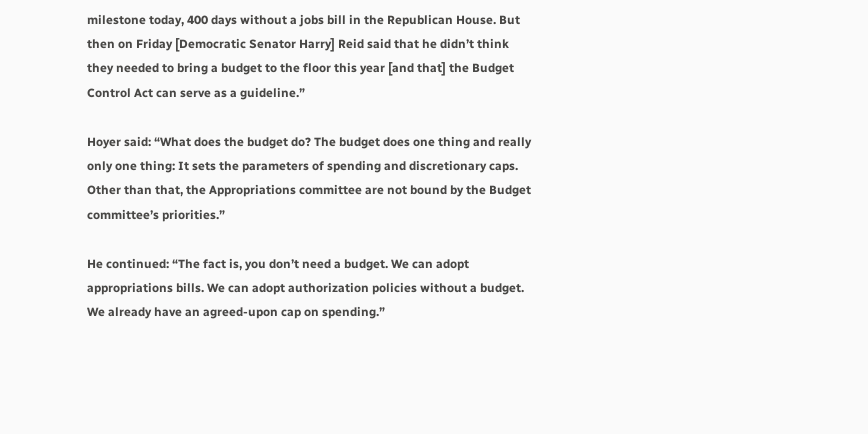milestone today, 400 days without a jobs bill in the Republican House. But then on Friday [Democratic Senator Harry] Reid said that he didn’t think they needed to bring a budget to the floor this year [and that] the Budget Control Act can serve as a guideline.”

Hoyer said: “What does the budget do? The budget does one thing and really only one thing: It sets the parameters of spending and discretionary caps. Other than that, the Appropriations committee are not bound by the Budget committee’s priorities.”

He continued: “The fact is, you don’t need a budget. We can adopt appropriations bills. We can adopt authorization policies without a budget. We already have an agreed-upon cap on spending.”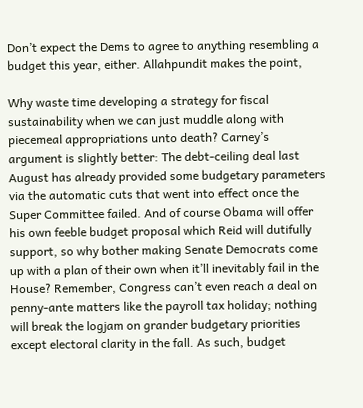Don’t expect the Dems to agree to anything resembling a budget this year, either. Allahpundit makes the point,

Why waste time developing a strategy for fiscal sustainability when we can just muddle along with piecemeal appropriations unto death? Carney’s argument is slightly better: The debt-ceiling deal last August has already provided some budgetary parameters via the automatic cuts that went into effect once the Super Committee failed. And of course Obama will offer his own feeble budget proposal which Reid will dutifully support, so why bother making Senate Democrats come up with a plan of their own when it’ll inevitably fail in the House? Remember, Congress can’t even reach a deal on penny-ante matters like the payroll tax holiday; nothing will break the logjam on grander budgetary priorities except electoral clarity in the fall. As such, budget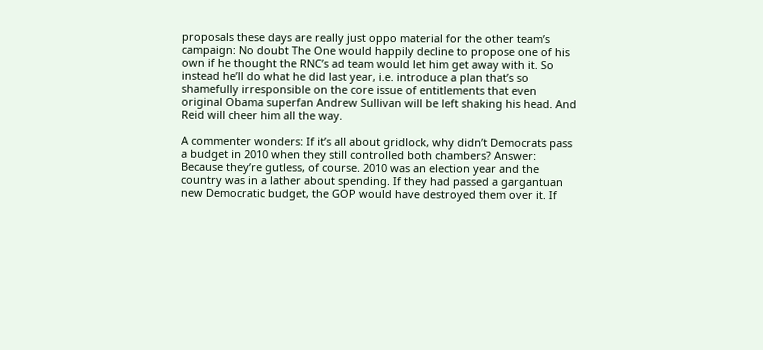proposals these days are really just oppo material for the other team’s campaign: No doubt The One would happily decline to propose one of his own if he thought the RNC’s ad team would let him get away with it. So instead he’ll do what he did last year, i.e. introduce a plan that’s so shamefully irresponsible on the core issue of entitlements that even original Obama superfan Andrew Sullivan will be left shaking his head. And Reid will cheer him all the way.

A commenter wonders: If it’s all about gridlock, why didn’t Democrats pass a budget in 2010 when they still controlled both chambers? Answer: Because they’re gutless, of course. 2010 was an election year and the country was in a lather about spending. If they had passed a gargantuan new Democratic budget, the GOP would have destroyed them over it. If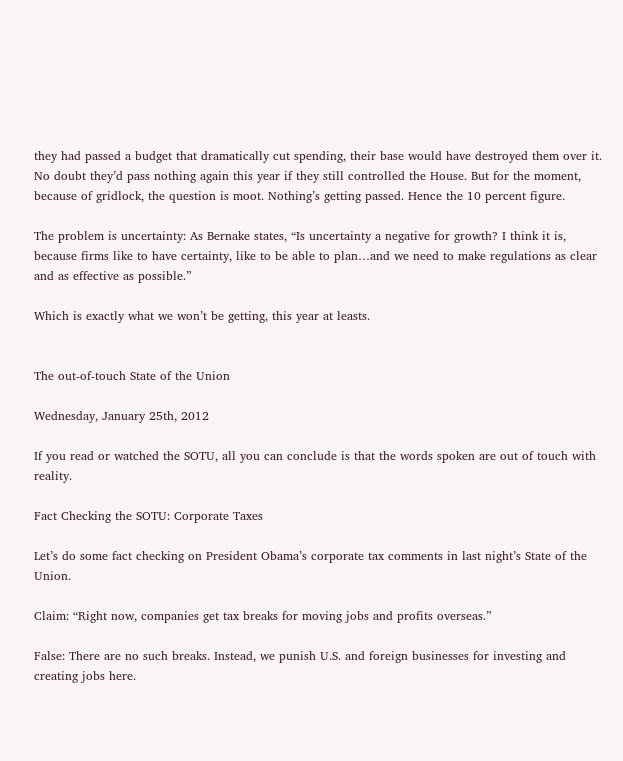they had passed a budget that dramatically cut spending, their base would have destroyed them over it. No doubt they’d pass nothing again this year if they still controlled the House. But for the moment, because of gridlock, the question is moot. Nothing’s getting passed. Hence the 10 percent figure.

The problem is uncertainty: As Bernake states, “Is uncertainty a negative for growth? I think it is, because firms like to have certainty, like to be able to plan…and we need to make regulations as clear and as effective as possible.”

Which is exactly what we won’t be getting, this year at leasts.


The out-of-touch State of the Union

Wednesday, January 25th, 2012

If you read or watched the SOTU, all you can conclude is that the words spoken are out of touch with reality.

Fact Checking the SOTU: Corporate Taxes

Let’s do some fact checking on President Obama’s corporate tax comments in last night’s State of the Union.

Claim: “Right now, companies get tax breaks for moving jobs and profits overseas.”

False: There are no such breaks. Instead, we punish U.S. and foreign businesses for investing and creating jobs here.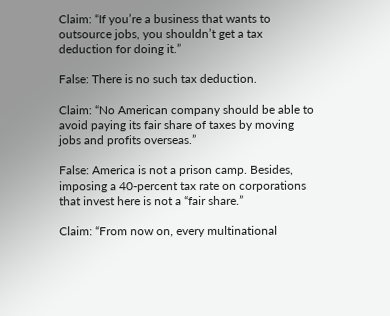Claim: “If you’re a business that wants to outsource jobs, you shouldn’t get a tax deduction for doing it.”

False: There is no such tax deduction.

Claim: “No American company should be able to avoid paying its fair share of taxes by moving jobs and profits overseas.”

False: America is not a prison camp. Besides, imposing a 40-percent tax rate on corporations that invest here is not a “fair share.”

Claim: “From now on, every multinational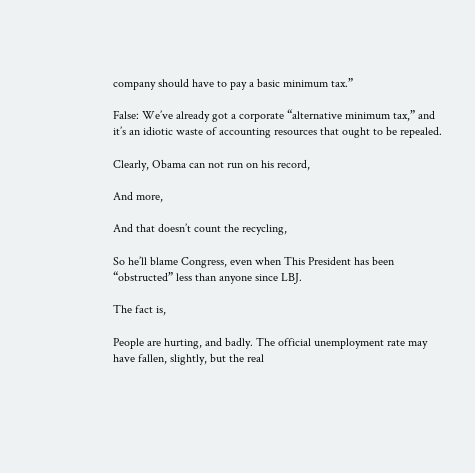company should have to pay a basic minimum tax.”

False: We’ve already got a corporate “alternative minimum tax,” and it’s an idiotic waste of accounting resources that ought to be repealed.

Clearly, Obama can not run on his record,

And more,

And that doesn’t count the recycling,

So he’ll blame Congress, even when This President has been “obstructed” less than anyone since LBJ.

The fact is,

People are hurting, and badly. The official unemployment rate may have fallen, slightly, but the real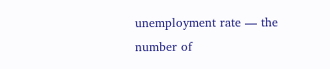unemployment rate — the number of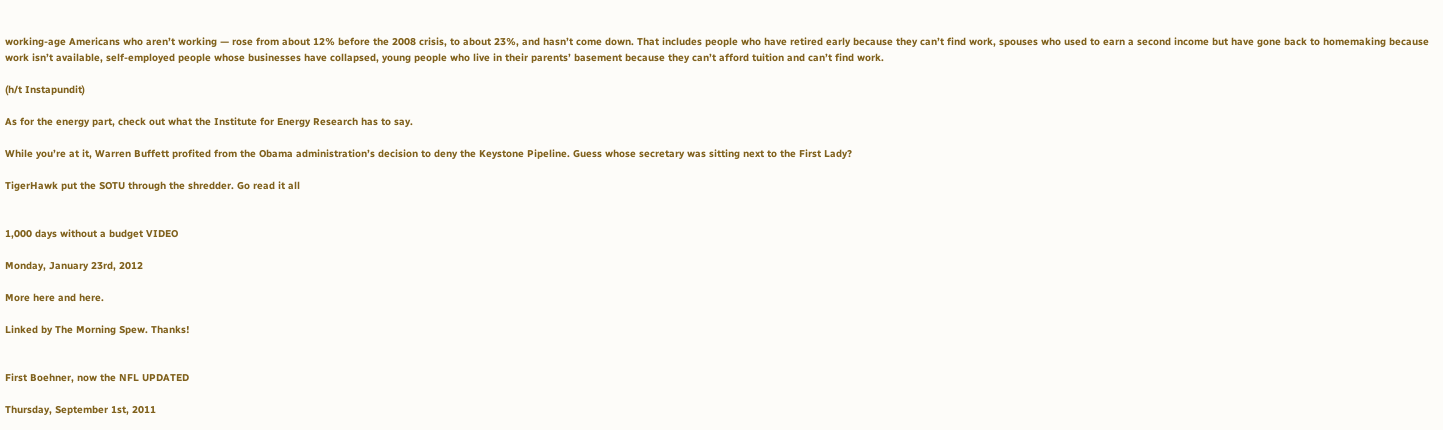working-age Americans who aren’t working — rose from about 12% before the 2008 crisis, to about 23%, and hasn’t come down. That includes people who have retired early because they can’t find work, spouses who used to earn a second income but have gone back to homemaking because work isn’t available, self-employed people whose businesses have collapsed, young people who live in their parents’ basement because they can’t afford tuition and can’t find work.

(h/t Instapundit)

As for the energy part, check out what the Institute for Energy Research has to say.

While you’re at it, Warren Buffett profited from the Obama administration’s decision to deny the Keystone Pipeline. Guess whose secretary was sitting next to the First Lady?

TigerHawk put the SOTU through the shredder. Go read it all


1,000 days without a budget VIDEO

Monday, January 23rd, 2012

More here and here.

Linked by The Morning Spew. Thanks!


First Boehner, now the NFL UPDATED

Thursday, September 1st, 2011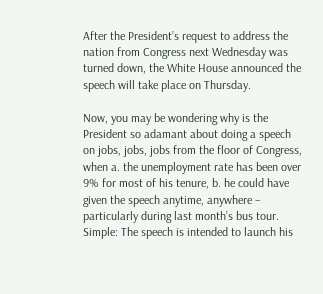After the President’s request to address the nation from Congress next Wednesday was turned down, the White House announced the speech will take place on Thursday.

Now, you may be wondering why is the President so adamant about doing a speech on jobs, jobs, jobs from the floor of Congress, when a. the unemployment rate has been over 9% for most of his tenure, b. he could have given the speech anytime, anywhere – particularly during last month’s bus tour. Simple: The speech is intended to launch his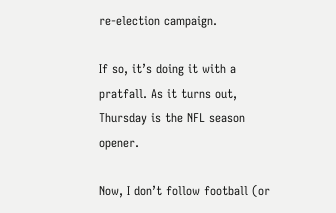re-election campaign.

If so, it’s doing it with a pratfall. As it turns out, Thursday is the NFL season opener.

Now, I don’t follow football (or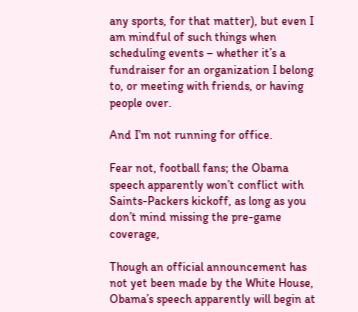any sports, for that matter), but even I am mindful of such things when scheduling events – whether it’s a fundraiser for an organization I belong to, or meeting with friends, or having people over.

And I’m not running for office.

Fear not, football fans; the Obama speech apparently won’t conflict with Saints-Packers kickoff, as long as you don’t mind missing the pre-game coverage,

Though an official announcement has not yet been made by the White House, Obama’s speech apparently will begin at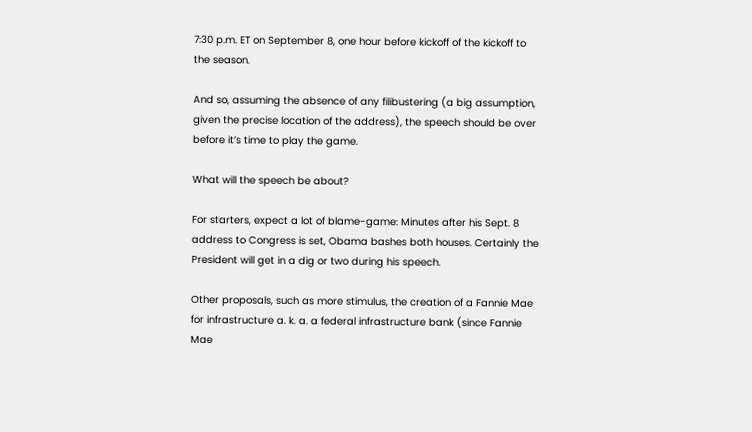7:30 p.m. ET on September 8, one hour before kickoff of the kickoff to the season.

And so, assuming the absence of any filibustering (a big assumption, given the precise location of the address), the speech should be over before it’s time to play the game.

What will the speech be about?

For starters, expect a lot of blame-game: Minutes after his Sept. 8 address to Congress is set, Obama bashes both houses. Certainly the President will get in a dig or two during his speech.

Other proposals, such as more stimulus, the creation of a Fannie Mae for infrastructure a. k. a. a federal infrastructure bank (since Fannie Mae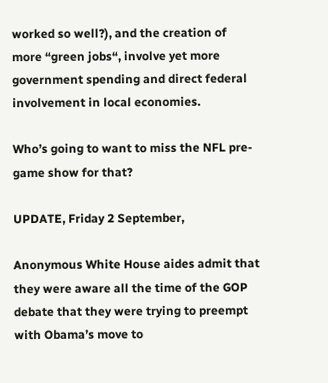worked so well?), and the creation of more “green jobs“, involve yet more government spending and direct federal involvement in local economies.

Who’s going to want to miss the NFL pre-game show for that?

UPDATE, Friday 2 September,

Anonymous White House aides admit that they were aware all the time of the GOP debate that they were trying to preempt with Obama’s move to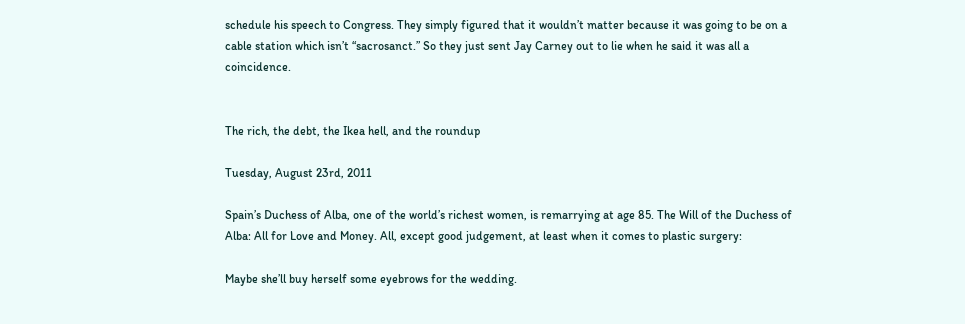schedule his speech to Congress. They simply figured that it wouldn’t matter because it was going to be on a cable station which isn’t “sacrosanct.” So they just sent Jay Carney out to lie when he said it was all a coincidence.


The rich, the debt, the Ikea hell, and the roundup

Tuesday, August 23rd, 2011

Spain’s Duchess of Alba, one of the world’s richest women, is remarrying at age 85. The Will of the Duchess of Alba: All for Love and Money. All, except good judgement, at least when it comes to plastic surgery:

Maybe she’ll buy herself some eyebrows for the wedding.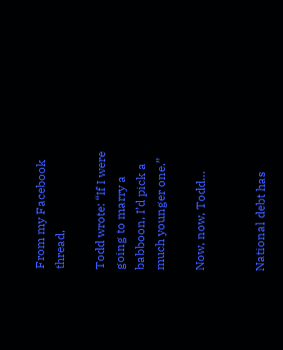From my Facebook thread,

Todd wrote: “If I were going to marry a babboon, I’d pick a much younger one.”

Now, now, Todd…


National debt has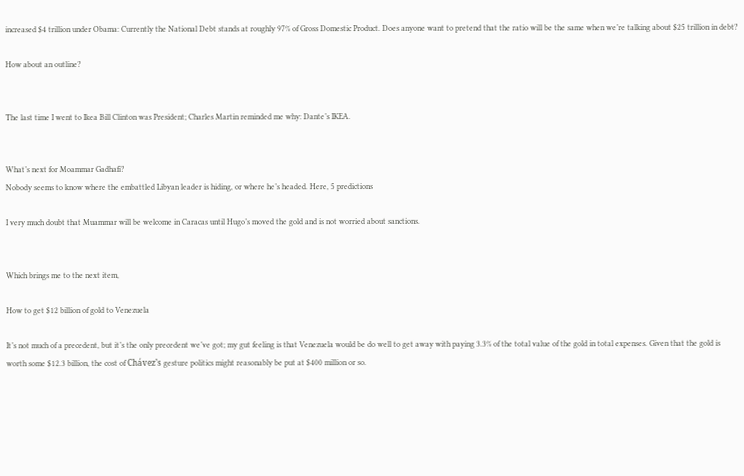increased $4 trillion under Obama: Currently the National Debt stands at roughly 97% of Gross Domestic Product. Does anyone want to pretend that the ratio will be the same when we’re talking about $25 trillion in debt?

How about an outline?


The last time I went to Ikea Bill Clinton was President; Charles Martin reminded me why: Dante’s IKEA.


What’s next for Moammar Gadhafi?
Nobody seems to know where the embattled Libyan leader is hiding, or where he’s headed. Here, 5 predictions

I very much doubt that Muammar will be welcome in Caracas until Hugo’s moved the gold and is not worried about sanctions.


Which brings me to the next item,

How to get $12 billion of gold to Venezuela

It’s not much of a precedent, but it’s the only precedent we’ve got; my gut feeling is that Venezuela would be do well to get away with paying 3.3% of the total value of the gold in total expenses. Given that the gold is worth some $12.3 billion, the cost of Chávez’s gesture politics might reasonably be put at $400 million or so.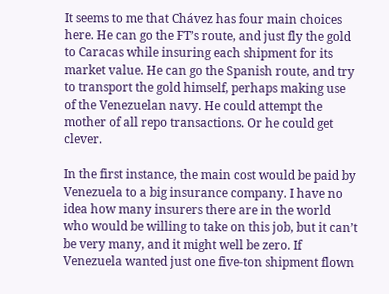It seems to me that Chávez has four main choices here. He can go the FT’s route, and just fly the gold to Caracas while insuring each shipment for its market value. He can go the Spanish route, and try to transport the gold himself, perhaps making use of the Venezuelan navy. He could attempt the mother of all repo transactions. Or he could get clever.

In the first instance, the main cost would be paid by Venezuela to a big insurance company. I have no idea how many insurers there are in the world who would be willing to take on this job, but it can’t be very many, and it might well be zero. If Venezuela wanted just one five-ton shipment flown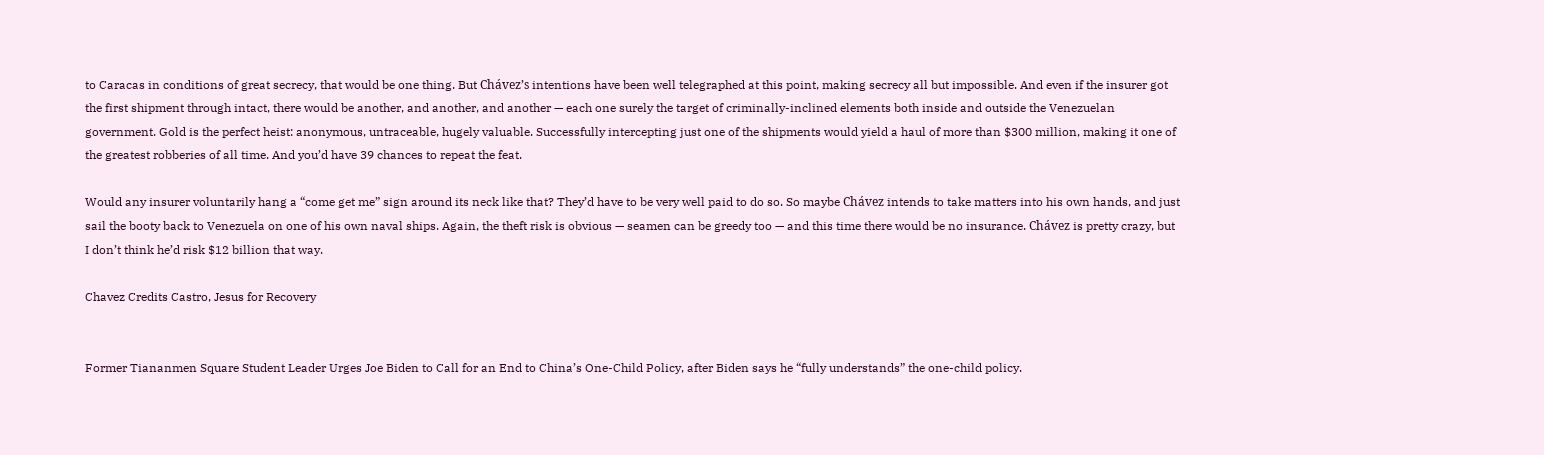to Caracas in conditions of great secrecy, that would be one thing. But Chávez’s intentions have been well telegraphed at this point, making secrecy all but impossible. And even if the insurer got the first shipment through intact, there would be another, and another, and another — each one surely the target of criminally-inclined elements both inside and outside the Venezuelan government. Gold is the perfect heist: anonymous, untraceable, hugely valuable. Successfully intercepting just one of the shipments would yield a haul of more than $300 million, making it one of the greatest robberies of all time. And you’d have 39 chances to repeat the feat.

Would any insurer voluntarily hang a “come get me” sign around its neck like that? They’d have to be very well paid to do so. So maybe Chávez intends to take matters into his own hands, and just sail the booty back to Venezuela on one of his own naval ships. Again, the theft risk is obvious — seamen can be greedy too — and this time there would be no insurance. Chávez is pretty crazy, but I don’t think he’d risk $12 billion that way.

Chavez Credits Castro, Jesus for Recovery


Former Tiananmen Square Student Leader Urges Joe Biden to Call for an End to China’s One-Child Policy, after Biden says he “fully understands” the one-child policy.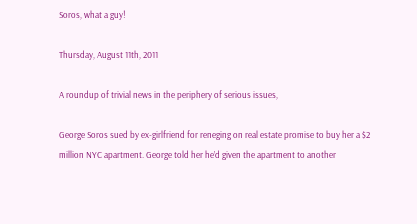Soros, what a guy!

Thursday, August 11th, 2011

A roundup of trivial news in the periphery of serious issues,

George Soros sued by ex-girlfriend for reneging on real estate promise to buy her a $2 million NYC apartment. George told her he’d given the apartment to another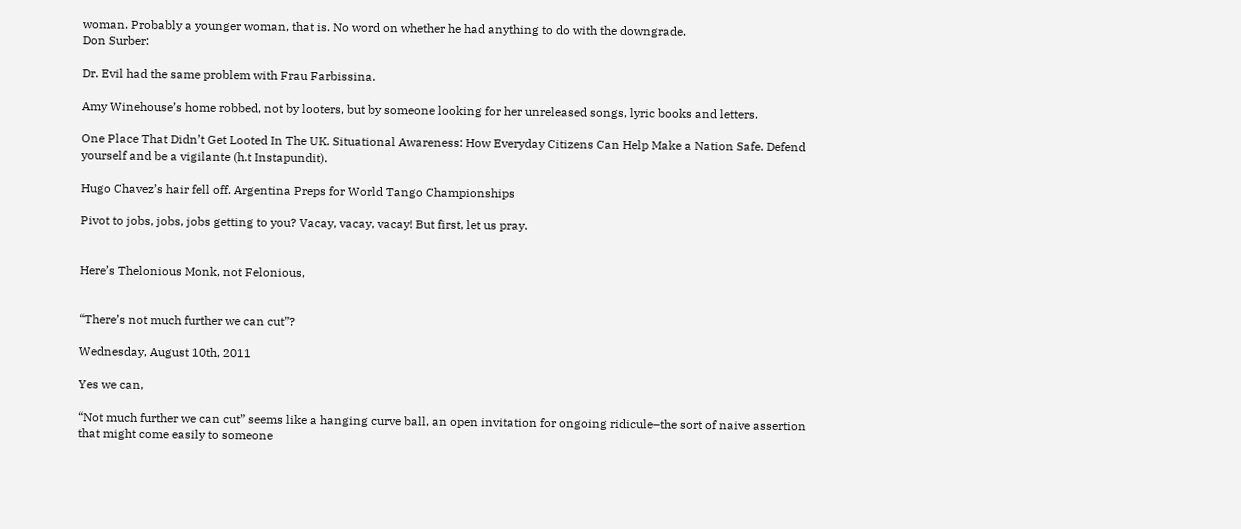woman. Probably a younger woman, that is. No word on whether he had anything to do with the downgrade.
Don Surber:

Dr. Evil had the same problem with Frau Farbissina.

Amy Winehouse’s home robbed, not by looters, but by someone looking for her unreleased songs, lyric books and letters.

One Place That Didn’t Get Looted In The UK. Situational Awareness: How Everyday Citizens Can Help Make a Nation Safe. Defend yourself and be a vigilante (h.t Instapundit).

Hugo Chavez’s hair fell off. Argentina Preps for World Tango Championships

Pivot to jobs, jobs, jobs getting to you? Vacay, vacay, vacay! But first, let us pray.


Here’s Thelonious Monk, not Felonious,


“There’s not much further we can cut”?

Wednesday, August 10th, 2011

Yes we can,

“Not much further we can cut” seems like a hanging curve ball, an open invitation for ongoing ridicule–the sort of naive assertion that might come easily to someone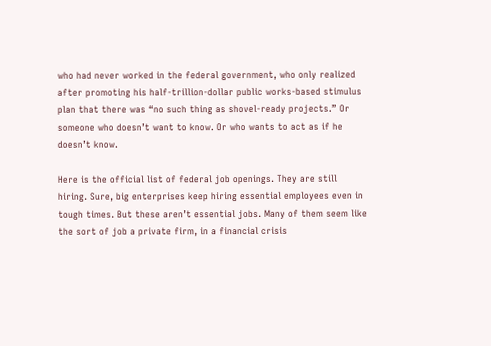who had never worked in the federal government, who only realized after promoting his half-trillion-dollar public works-based stimulus plan that there was “no such thing as shovel-ready projects.” Or someone who doesn’t want to know. Or who wants to act as if he doesn’t know.

Here is the official list of federal job openings. They are still hiring. Sure, big enterprises keep hiring essential employees even in tough times. But these aren’t essential jobs. Many of them seem like the sort of job a private firm, in a financial crisis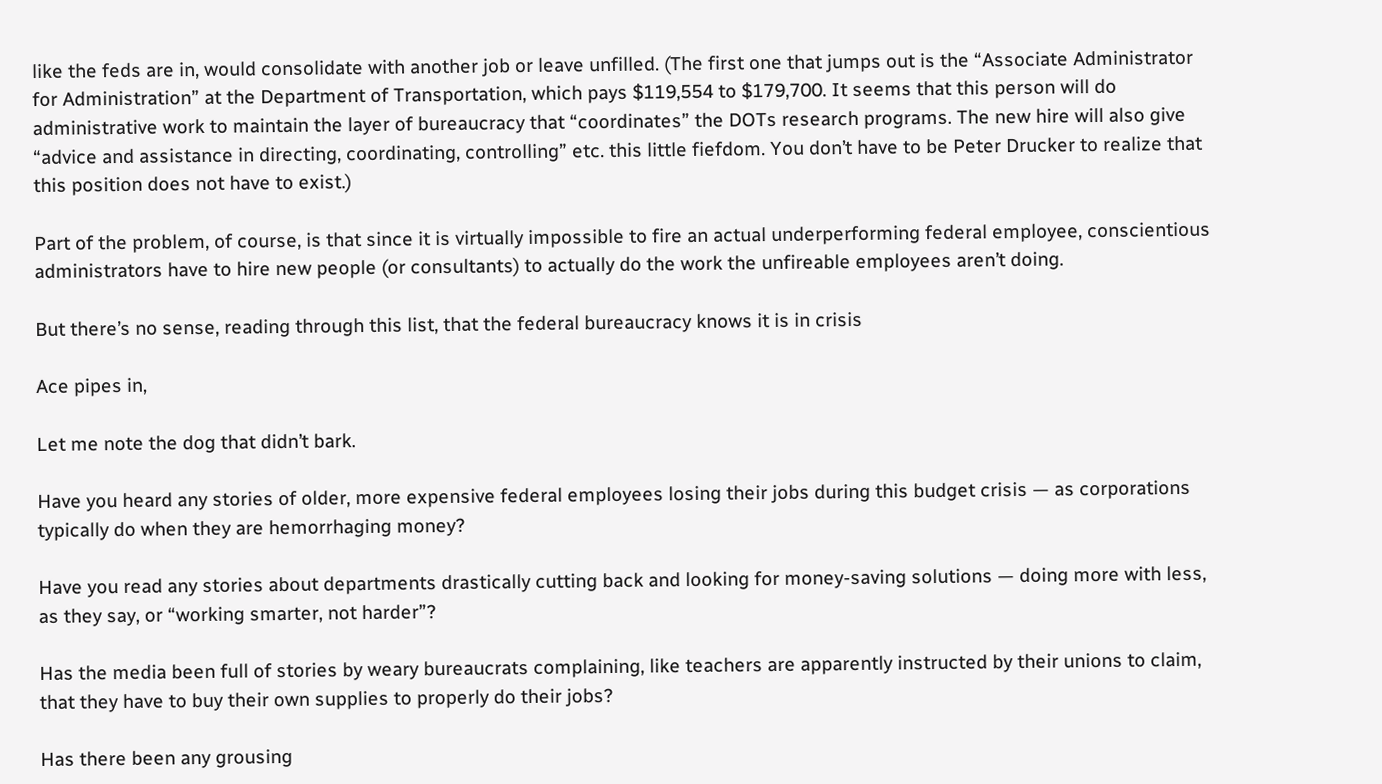like the feds are in, would consolidate with another job or leave unfilled. (The first one that jumps out is the “Associate Administrator for Administration” at the Department of Transportation, which pays $119,554 to $179,700. It seems that this person will do administrative work to maintain the layer of bureaucracy that “coordinates” the DOTs research programs. The new hire will also give “advice and assistance in directing, coordinating, controlling” etc. this little fiefdom. You don’t have to be Peter Drucker to realize that this position does not have to exist.)

Part of the problem, of course, is that since it is virtually impossible to fire an actual underperforming federal employee, conscientious administrators have to hire new people (or consultants) to actually do the work the unfireable employees aren’t doing.

But there’s no sense, reading through this list, that the federal bureaucracy knows it is in crisis

Ace pipes in,

Let me note the dog that didn’t bark.

Have you heard any stories of older, more expensive federal employees losing their jobs during this budget crisis — as corporations typically do when they are hemorrhaging money?

Have you read any stories about departments drastically cutting back and looking for money-saving solutions — doing more with less, as they say, or “working smarter, not harder”?

Has the media been full of stories by weary bureaucrats complaining, like teachers are apparently instructed by their unions to claim, that they have to buy their own supplies to properly do their jobs?

Has there been any grousing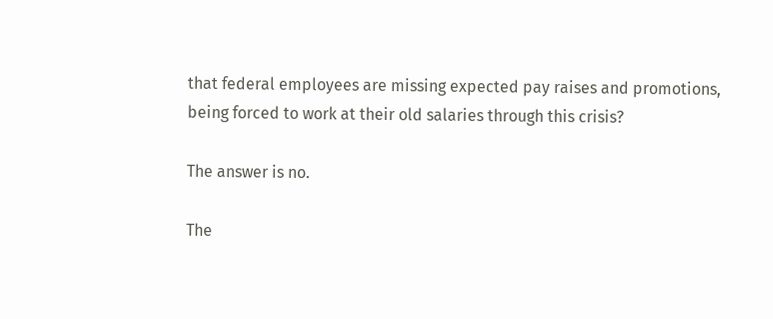that federal employees are missing expected pay raises and promotions, being forced to work at their old salaries through this crisis?

The answer is no.

The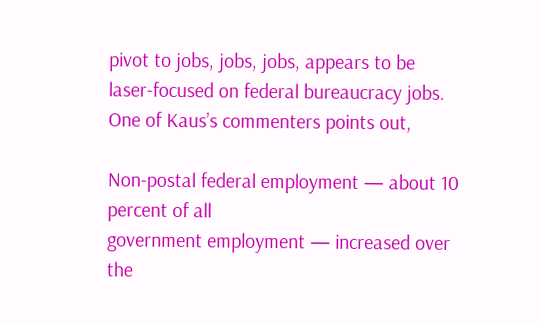pivot to jobs, jobs, jobs, appears to be laser-focused on federal bureaucracy jobs. One of Kaus’s commenters points out,

Non-postal federal employment — about 10 percent of all
government employment — increased over the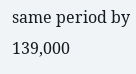same period by 139,000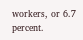workers, or 6.7 percent.